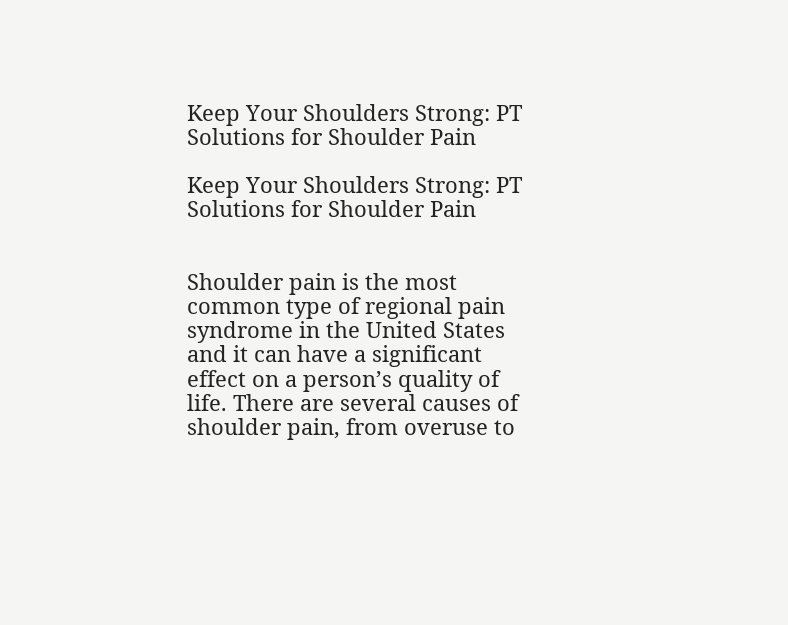Keep Your Shoulders Strong: PT Solutions for Shoulder Pain

Keep Your Shoulders Strong: PT Solutions for Shoulder Pain


Shoulder pain is the most common type of regional pain syndrome in the United States and it can have a significant effect on a person’s quality of life. There are several causes of shoulder pain, from overuse to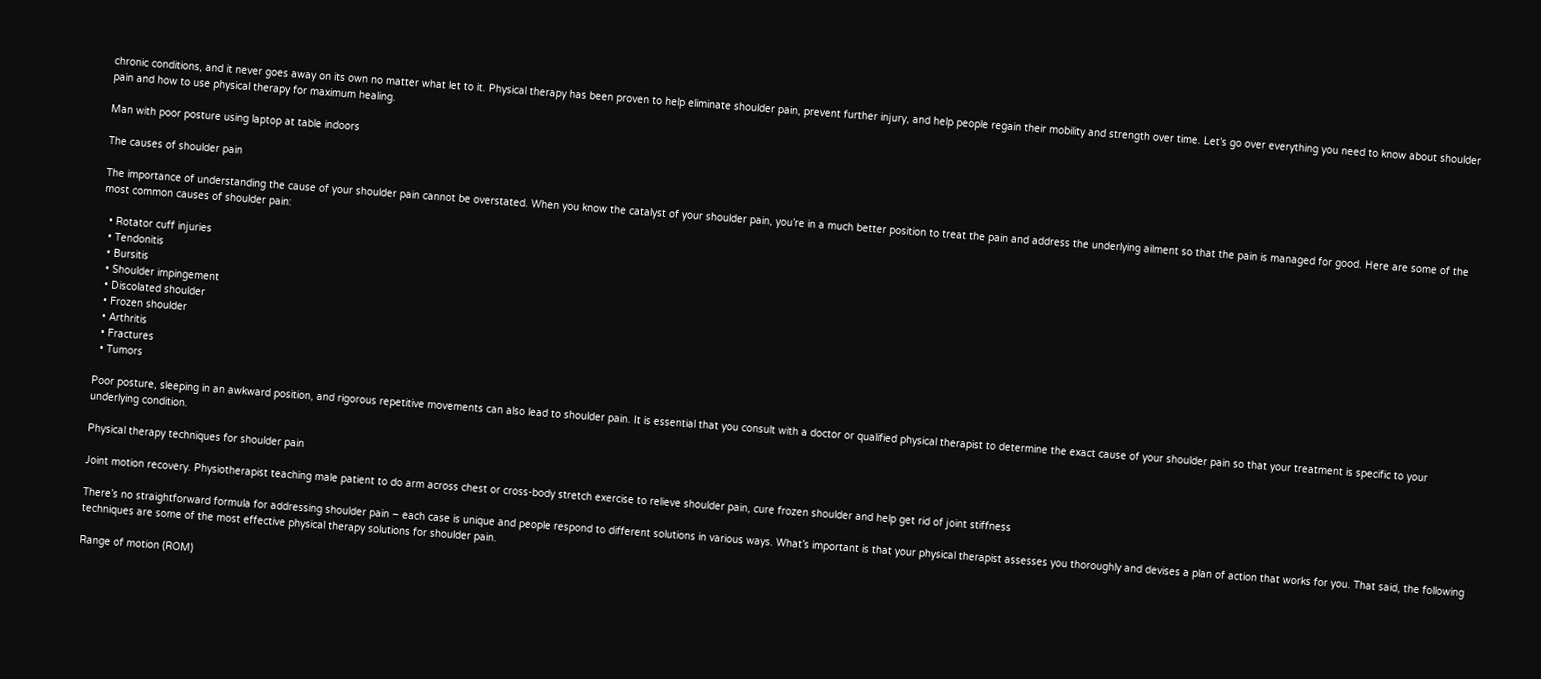chronic conditions, and it never goes away on its own no matter what let to it. Physical therapy has been proven to help eliminate shoulder pain, prevent further injury, and help people regain their mobility and strength over time. Let’s go over everything you need to know about shoulder pain and how to use physical therapy for maximum healing.

Man with poor posture using laptop at table indoors

The causes of shoulder pain

The importance of understanding the cause of your shoulder pain cannot be overstated. When you know the catalyst of your shoulder pain, you’re in a much better position to treat the pain and address the underlying ailment so that the pain is managed for good. Here are some of the most common causes of shoulder pain:

  • Rotator cuff injuries
  • Tendonitis
  • Bursitis
  • Shoulder impingement
  • Discolated shoulder
  • Frozen shoulder
  • Arthritis
  • Fractures
  • Tumors

Poor posture, sleeping in an awkward position, and rigorous repetitive movements can also lead to shoulder pain. It is essential that you consult with a doctor or qualified physical therapist to determine the exact cause of your shoulder pain so that your treatment is specific to your underlying condition.

Physical therapy techniques for shoulder pain

Joint motion recovery. Physiotherapist teaching male patient to do arm across chest or cross-body stretch exercise to relieve shoulder pain, cure frozen shoulder and help get rid of joint stiffness

There’s no straightforward formula for addressing shoulder pain – each case is unique and people respond to different solutions in various ways. What’s important is that your physical therapist assesses you thoroughly and devises a plan of action that works for you. That said, the following techniques are some of the most effective physical therapy solutions for shoulder pain.

Range of motion (ROM)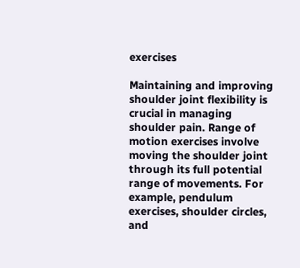exercises

Maintaining and improving shoulder joint flexibility is crucial in managing shoulder pain. Range of motion exercises involve moving the shoulder joint through its full potential range of movements. For example, pendulum exercises, shoulder circles, and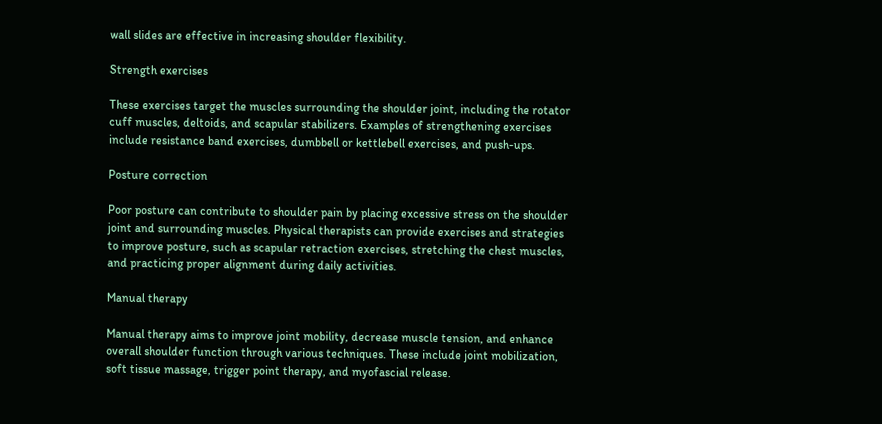wall slides are effective in increasing shoulder flexibility.

Strength exercises

These exercises target the muscles surrounding the shoulder joint, including the rotator cuff muscles, deltoids, and scapular stabilizers. Examples of strengthening exercises include resistance band exercises, dumbbell or kettlebell exercises, and push-ups.

Posture correction

Poor posture can contribute to shoulder pain by placing excessive stress on the shoulder joint and surrounding muscles. Physical therapists can provide exercises and strategies to improve posture, such as scapular retraction exercises, stretching the chest muscles, and practicing proper alignment during daily activities.

Manual therapy

Manual therapy aims to improve joint mobility, decrease muscle tension, and enhance overall shoulder function through various techniques. These include joint mobilization, soft tissue massage, trigger point therapy, and myofascial release.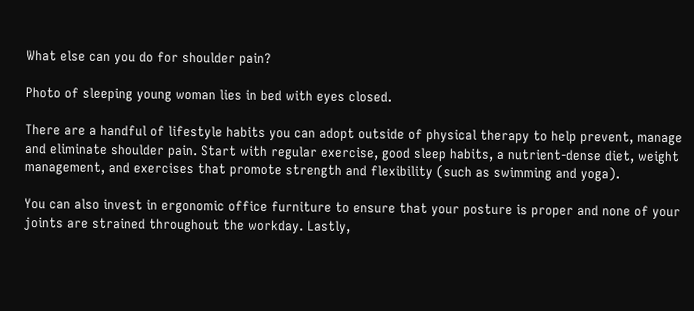What else can you do for shoulder pain?

Photo of sleeping young woman lies in bed with eyes closed.

There are a handful of lifestyle habits you can adopt outside of physical therapy to help prevent, manage and eliminate shoulder pain. Start with regular exercise, good sleep habits, a nutrient-dense diet, weight management, and exercises that promote strength and flexibility (such as swimming and yoga).

You can also invest in ergonomic office furniture to ensure that your posture is proper and none of your joints are strained throughout the workday. Lastly,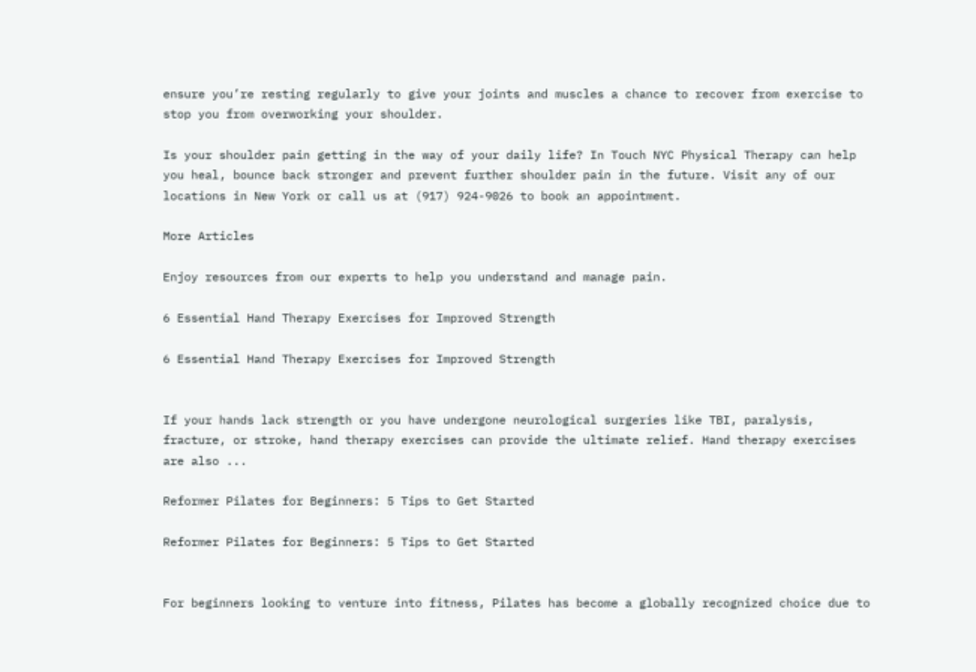ensure you’re resting regularly to give your joints and muscles a chance to recover from exercise to stop you from overworking your shoulder.

Is your shoulder pain getting in the way of your daily life? In Touch NYC Physical Therapy can help you heal, bounce back stronger and prevent further shoulder pain in the future. Visit any of our locations in New York or call us at (917) 924-9026 to book an appointment.

More Articles

Enjoy resources from our experts to help you understand and manage pain.

6 Essential Hand Therapy Exercises for Improved Strength

6 Essential Hand Therapy Exercises for Improved Strength


If your hands lack strength or you have undergone neurological surgeries like TBI, paralysis, fracture, or stroke, hand therapy exercises can provide the ultimate relief. Hand therapy exercises are also ...

Reformer Pilates for Beginners: 5 Tips to Get Started

Reformer Pilates for Beginners: 5 Tips to Get Started


For beginners looking to venture into fitness, Pilates has become a globally recognized choice due to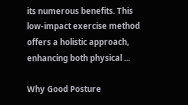its numerous benefits. This low-impact exercise method offers a holistic approach, enhancing both physical ...

Why Good Posture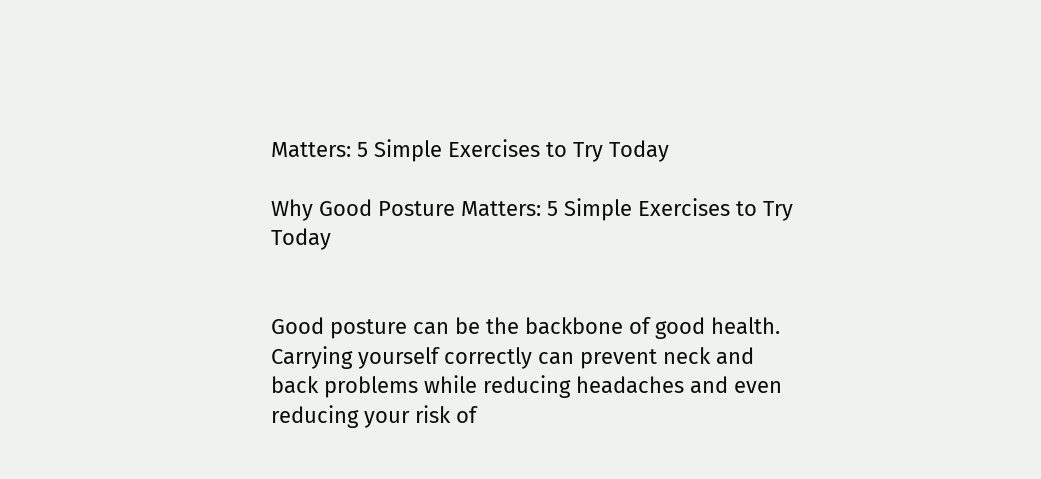Matters: 5 Simple Exercises to Try Today

Why Good Posture Matters: 5 Simple Exercises to Try Today


Good posture can be the backbone of good health. Carrying yourself correctly can prevent neck and back problems while reducing headaches and even reducing your risk of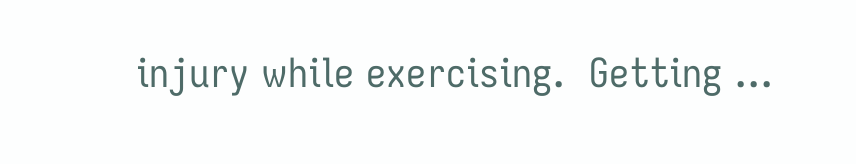injury while exercising.  Getting ...